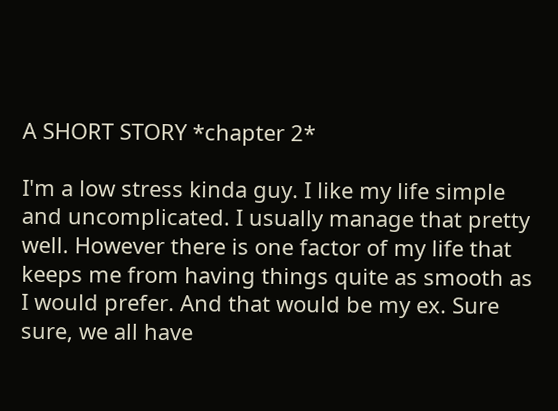A SHORT STORY *chapter 2*

I'm a low stress kinda guy. I like my life simple and uncomplicated. I usually manage that pretty well. However there is one factor of my life that keeps me from having things quite as smooth as I would prefer. And that would be my ex. Sure sure, we all have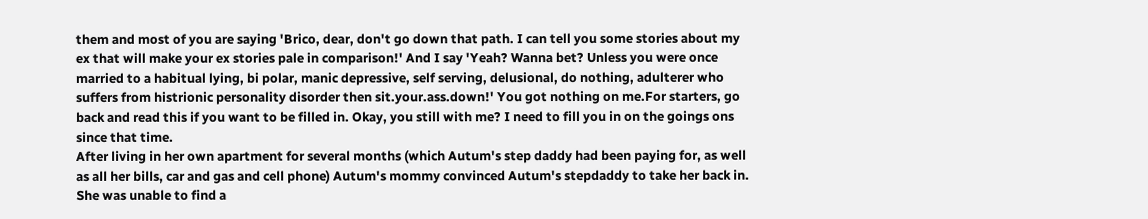them and most of you are saying 'Brico, dear, don't go down that path. I can tell you some stories about my ex that will make your ex stories pale in comparison!' And I say 'Yeah? Wanna bet? Unless you were once married to a habitual lying, bi polar, manic depressive, self serving, delusional, do nothing, adulterer who suffers from histrionic personality disorder then sit.your.ass.down!' You got nothing on me.For starters, go back and read this if you want to be filled in. Okay, you still with me? I need to fill you in on the goings ons since that time.
After living in her own apartment for several months (which Autum's step daddy had been paying for, as well as all her bills, car and gas and cell phone) Autum's mommy convinced Autum's stepdaddy to take her back in. She was unable to find a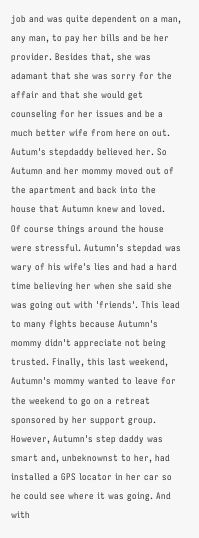job and was quite dependent on a man, any man, to pay her bills and be her provider. Besides that, she was adamant that she was sorry for the affair and that she would get counseling for her issues and be a much better wife from here on out. Autum's stepdaddy believed her. So Autumn and her mommy moved out of the apartment and back into the house that Autumn knew and loved.
Of course things around the house were stressful. Autumn's stepdad was wary of his wife's lies and had a hard time believing her when she said she was going out with 'friends'. This lead to many fights because Autumn's mommy didn't appreciate not being trusted. Finally, this last weekend, Autumn's mommy wanted to leave for the weekend to go on a retreat sponsored by her support group. However, Autumn's step daddy was smart and, unbeknownst to her, had installed a GPS locator in her car so he could see where it was going. And with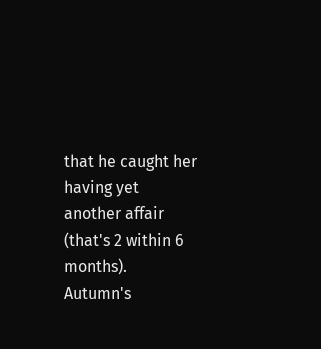that he caught her having yet another affair (that's 2 within 6 months).
Autumn's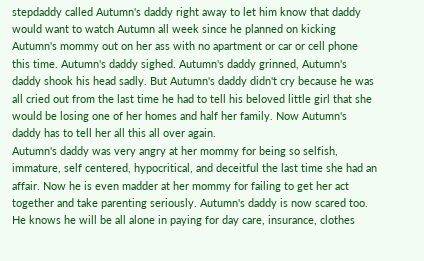stepdaddy called Autumn's daddy right away to let him know that daddy would want to watch Autumn all week since he planned on kicking Autumn's mommy out on her ass with no apartment or car or cell phone this time. Autumn's daddy sighed. Autumn's daddy grinned, Autumn's daddy shook his head sadly. But Autumn's daddy didn't cry because he was all cried out from the last time he had to tell his beloved little girl that she would be losing one of her homes and half her family. Now Autumn's daddy has to tell her all this all over again.
Autumn's daddy was very angry at her mommy for being so selfish, immature, self centered, hypocritical, and deceitful the last time she had an affair. Now he is even madder at her mommy for failing to get her act together and take parenting seriously. Autumn's daddy is now scared too. He knows he will be all alone in paying for day care, insurance, clothes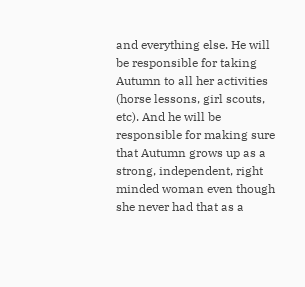and everything else. He will be responsible for taking Autumn to all her activities (horse lessons, girl scouts, etc). And he will be responsible for making sure that Autumn grows up as a strong, independent, right minded woman even though she never had that as a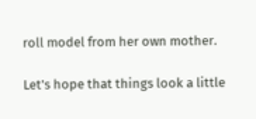roll model from her own mother.

Let's hope that things look a little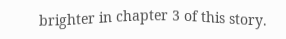brighter in chapter 3 of this story.